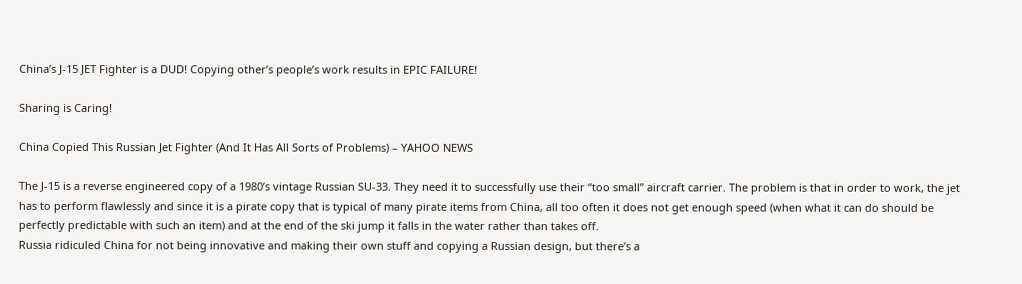China’s J-15 JET Fighter is a DUD! Copying other’s people’s work results in EPIC FAILURE!

Sharing is Caring!

China Copied This Russian Jet Fighter (And It Has All Sorts of Problems) – YAHOO NEWS

The J-15 is a reverse engineered copy of a 1980’s vintage Russian SU-33. They need it to successfully use their “too small” aircraft carrier. The problem is that in order to work, the jet has to perform flawlessly and since it is a pirate copy that is typical of many pirate items from China, all too often it does not get enough speed (when what it can do should be perfectly predictable with such an item) and at the end of the ski jump it falls in the water rather than takes off.
Russia ridiculed China for not being innovative and making their own stuff and copying a Russian design, but there’s a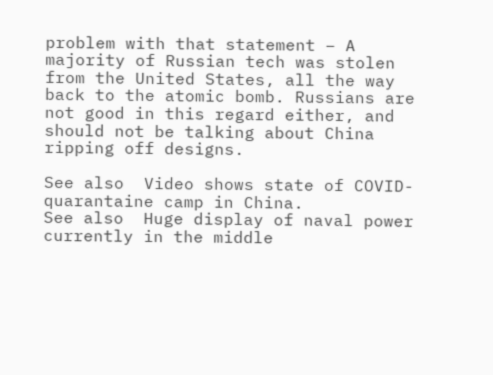problem with that statement – A majority of Russian tech was stolen from the United States, all the way back to the atomic bomb. Russians are not good in this regard either, and should not be talking about China ripping off designs.

See also  Video shows state of COVID-quarantaine camp in China.
See also  Huge display of naval power currently in the middle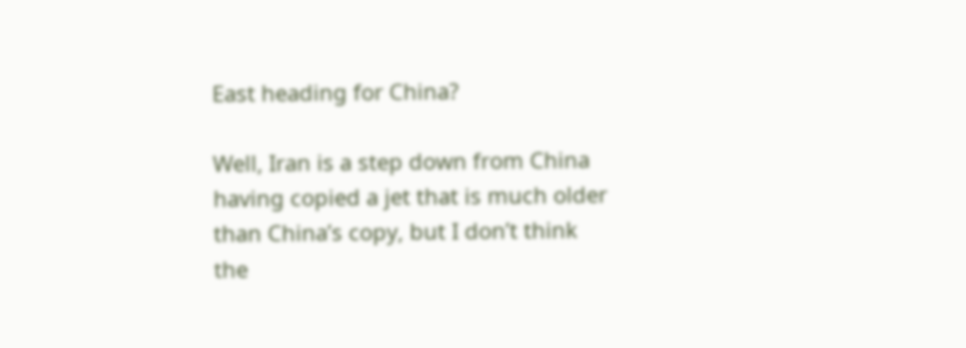East heading for China?

Well, Iran is a step down from China having copied a jet that is much older than China’s copy, but I don’t think the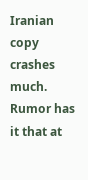Iranian copy crashes much. Rumor has it that at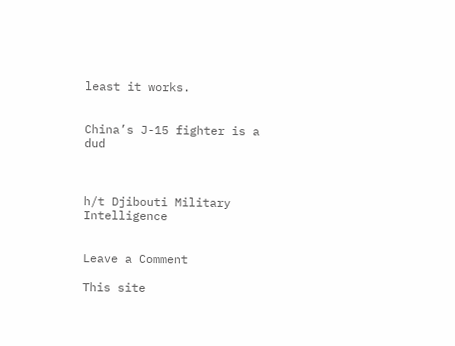least it works.


China’s J-15 fighter is a dud



h/t Djibouti Military Intelligence


Leave a Comment

This site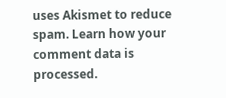uses Akismet to reduce spam. Learn how your comment data is processed.